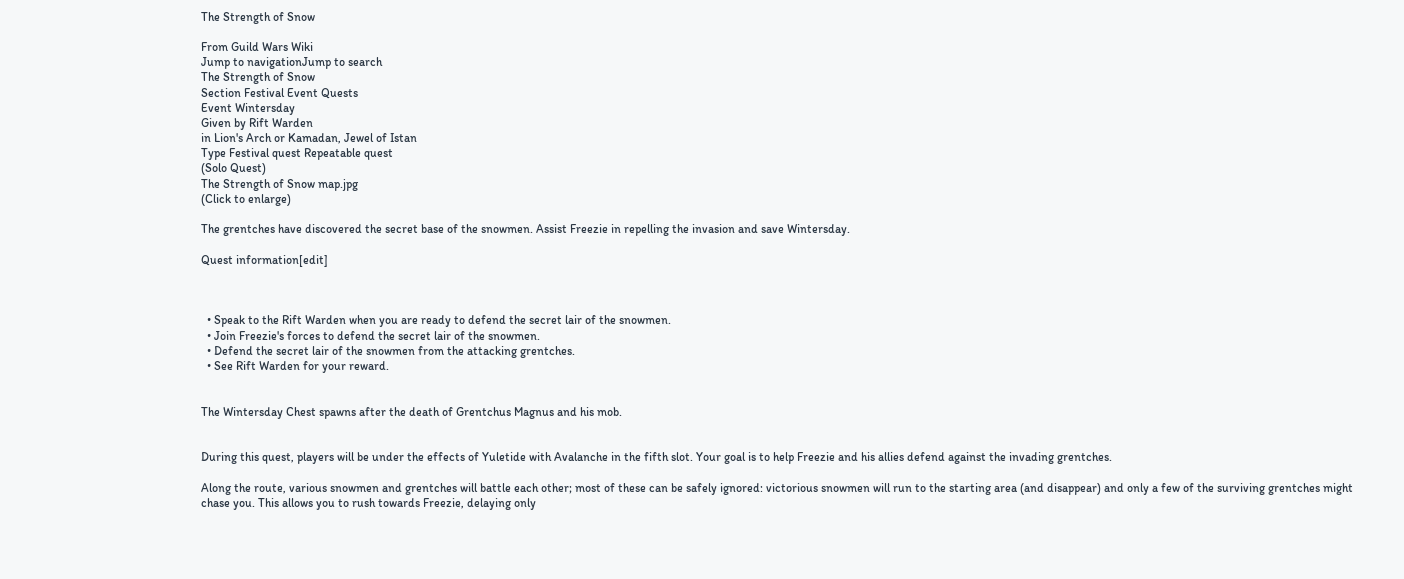The Strength of Snow

From Guild Wars Wiki
Jump to navigationJump to search
The Strength of Snow
Section Festival Event Quests
Event Wintersday
Given by Rift Warden
in Lion's Arch or Kamadan, Jewel of Istan
Type Festival quest Repeatable quest
(Solo Quest)
The Strength of Snow map.jpg
(Click to enlarge)

The grentches have discovered the secret base of the snowmen. Assist Freezie in repelling the invasion and save Wintersday.

Quest information[edit]



  • Speak to the Rift Warden when you are ready to defend the secret lair of the snowmen.
  • Join Freezie's forces to defend the secret lair of the snowmen.
  • Defend the secret lair of the snowmen from the attacking grentches.
  • See Rift Warden for your reward.


The Wintersday Chest spawns after the death of Grentchus Magnus and his mob.


During this quest, players will be under the effects of Yuletide with Avalanche in the fifth slot. Your goal is to help Freezie and his allies defend against the invading grentches.

Along the route, various snowmen and grentches will battle each other; most of these can be safely ignored: victorious snowmen will run to the starting area (and disappear) and only a few of the surviving grentches might chase you. This allows you to rush towards Freezie, delaying only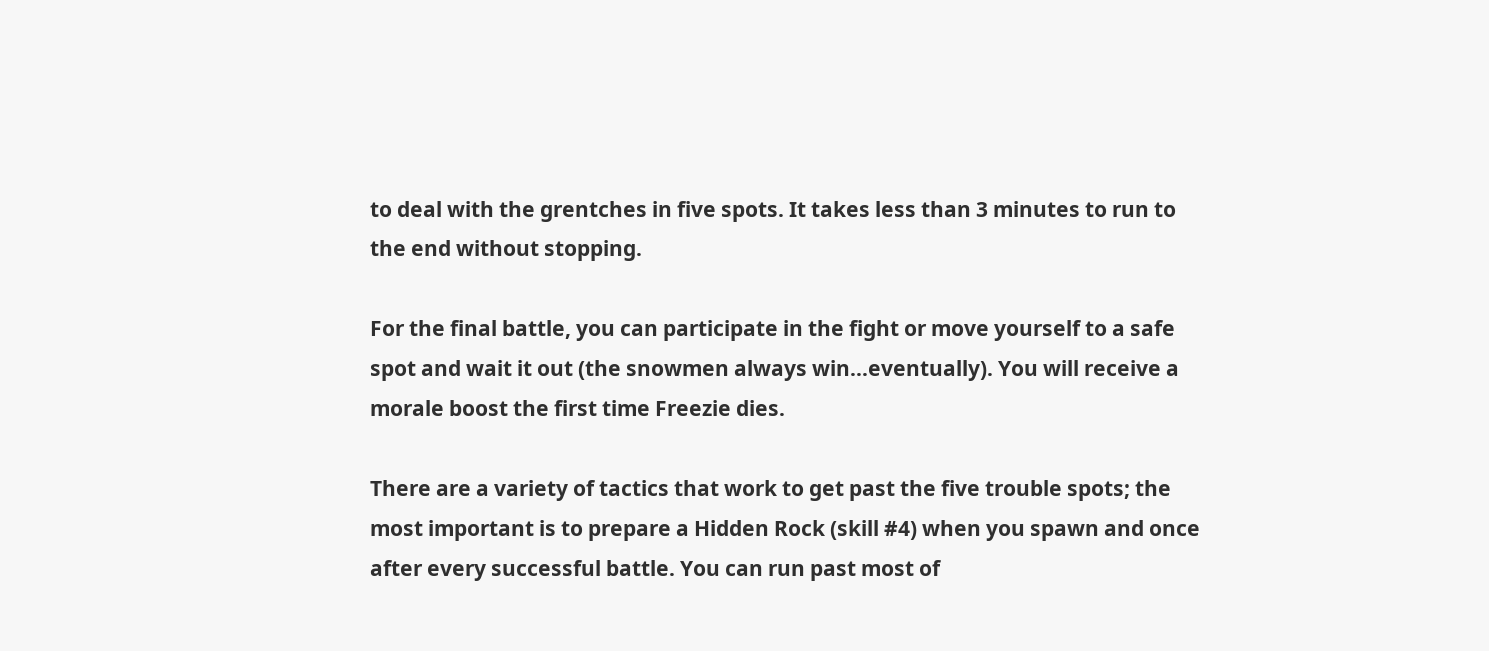to deal with the grentches in five spots. It takes less than 3 minutes to run to the end without stopping.

For the final battle, you can participate in the fight or move yourself to a safe spot and wait it out (the snowmen always win...eventually). You will receive a morale boost the first time Freezie dies.

There are a variety of tactics that work to get past the five trouble spots; the most important is to prepare a Hidden Rock (skill #4) when you spawn and once after every successful battle. You can run past most of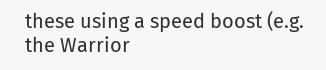these using a speed boost (e.g. the Warrior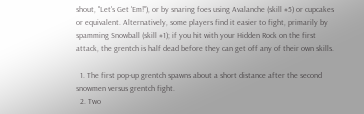shout, "Let's Get 'Em!"), or by snaring foes using Avalanche (skill #5) or cupcakes or equivalent. Alternatively, some players find it easier to fight, primarily by spamming Snowball (skill #1); if you hit with your Hidden Rock on the first attack, the grentch is half dead before they can get off any of their own skills.

  1. The first pop-up grentch spawns about a short distance after the second snowmen versus grentch fight.
  2. Two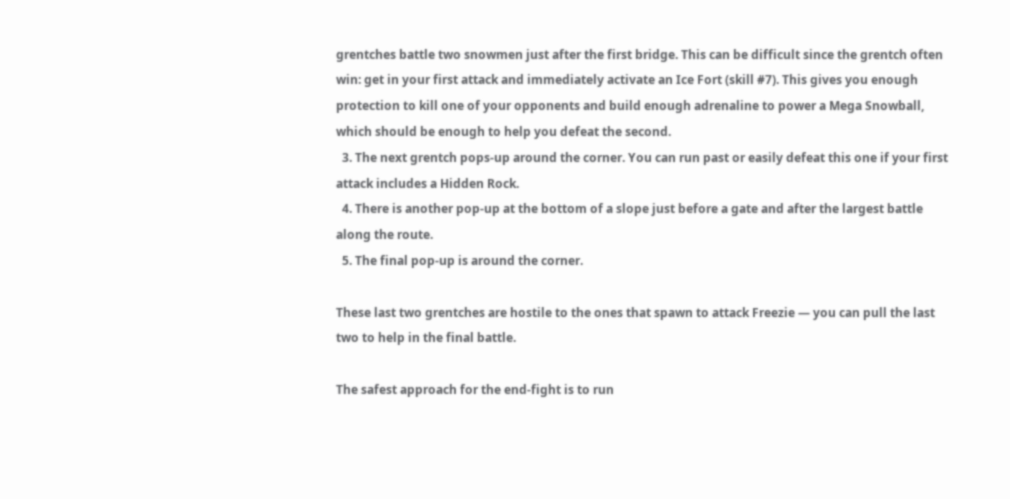grentches battle two snowmen just after the first bridge. This can be difficult since the grentch often win: get in your first attack and immediately activate an Ice Fort (skill #7). This gives you enough protection to kill one of your opponents and build enough adrenaline to power a Mega Snowball, which should be enough to help you defeat the second.
  3. The next grentch pops-up around the corner. You can run past or easily defeat this one if your first attack includes a Hidden Rock.
  4. There is another pop-up at the bottom of a slope just before a gate and after the largest battle along the route.
  5. The final pop-up is around the corner.

These last two grentches are hostile to the ones that spawn to attack Freezie — you can pull the last two to help in the final battle.

The safest approach for the end-fight is to run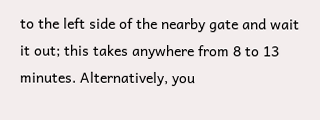to the left side of the nearby gate and wait it out; this takes anywhere from 8 to 13 minutes. Alternatively, you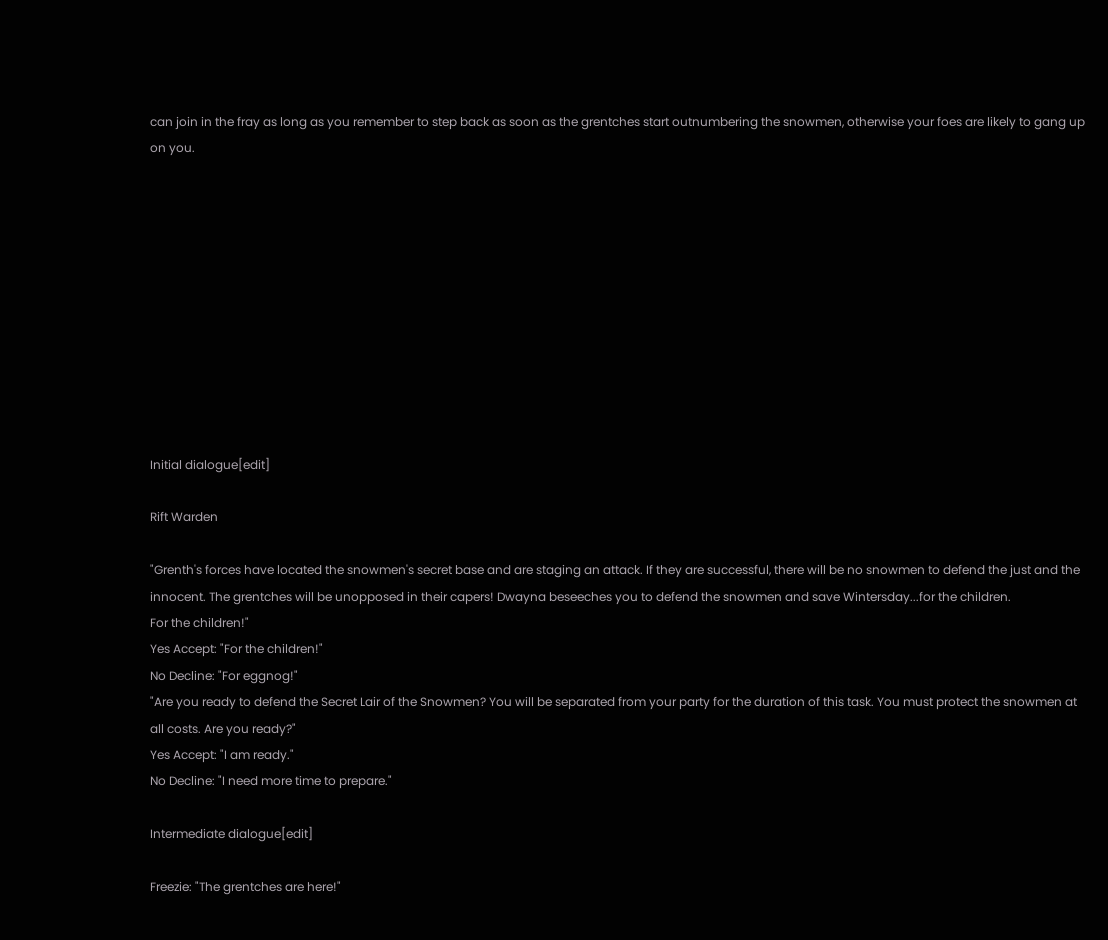can join in the fray as long as you remember to step back as soon as the grentches start outnumbering the snowmen, otherwise your foes are likely to gang up on you.











Initial dialogue[edit]

Rift Warden

"Grenth's forces have located the snowmen's secret base and are staging an attack. If they are successful, there will be no snowmen to defend the just and the innocent. The grentches will be unopposed in their capers! Dwayna beseeches you to defend the snowmen and save Wintersday...for the children.
For the children!"
Yes Accept: "For the children!"
No Decline: "For eggnog!"
"Are you ready to defend the Secret Lair of the Snowmen? You will be separated from your party for the duration of this task. You must protect the snowmen at all costs. Are you ready?"
Yes Accept: "I am ready."
No Decline: "I need more time to prepare."

Intermediate dialogue[edit]

Freezie: "The grentches are here!"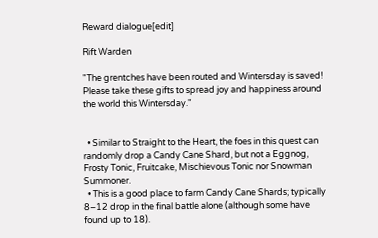Reward dialogue[edit]

Rift Warden

"The grentches have been routed and Wintersday is saved! Please take these gifts to spread joy and happiness around the world this Wintersday."


  • Similar to Straight to the Heart, the foes in this quest can randomly drop a Candy Cane Shard, but not a Eggnog, Frosty Tonic, Fruitcake, Mischievous Tonic nor Snowman Summoner.
  • This is a good place to farm Candy Cane Shards; typically 8–12 drop in the final battle alone (although some have found up to 18).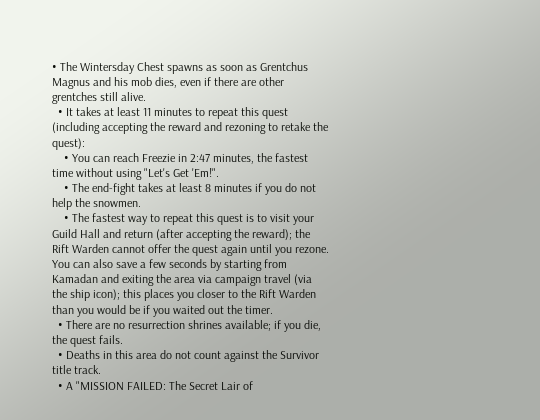• The Wintersday Chest spawns as soon as Grentchus Magnus and his mob dies, even if there are other grentches still alive.
  • It takes at least 11 minutes to repeat this quest (including accepting the reward and rezoning to retake the quest):
    • You can reach Freezie in 2:47 minutes, the fastest time without using "Let's Get 'Em!".
    • The end-fight takes at least 8 minutes if you do not help the snowmen.
    • The fastest way to repeat this quest is to visit your Guild Hall and return (after accepting the reward); the Rift Warden cannot offer the quest again until you rezone. You can also save a few seconds by starting from Kamadan and exiting the area via campaign travel (via the ship icon); this places you closer to the Rift Warden than you would be if you waited out the timer.
  • There are no resurrection shrines available; if you die, the quest fails.
  • Deaths in this area do not count against the Survivor title track.
  • A "MISSION FAILED: The Secret Lair of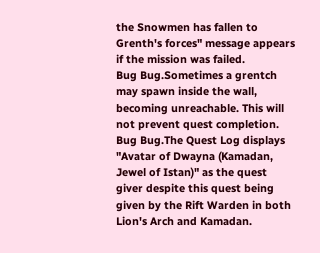the Snowmen has fallen to Grenth's forces" message appears if the mission was failed.
Bug Bug.Sometimes a grentch may spawn inside the wall, becoming unreachable. This will not prevent quest completion.
Bug Bug.The Quest Log displays "Avatar of Dwayna (Kamadan, Jewel of Istan)" as the quest giver despite this quest being given by the Rift Warden in both Lion's Arch and Kamadan.